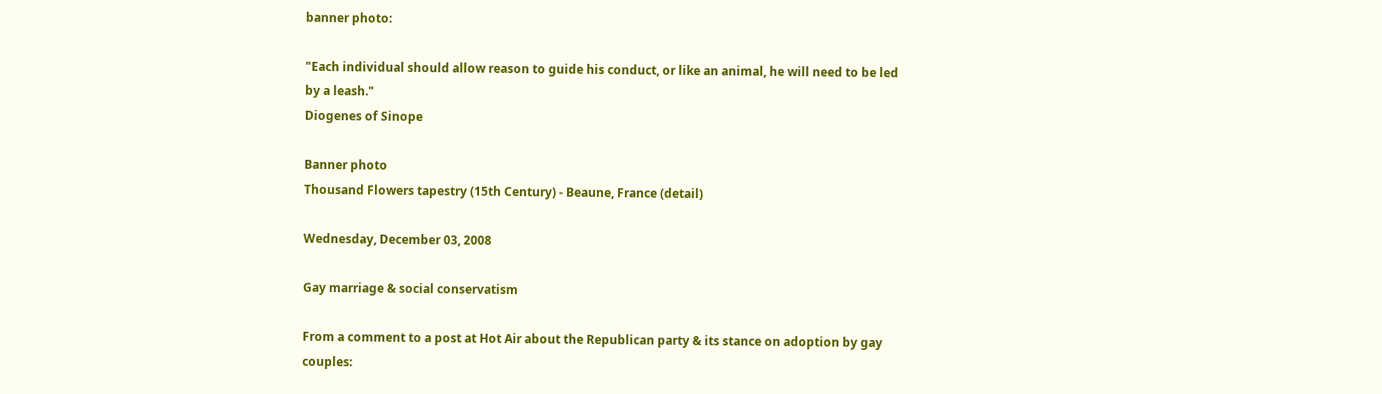banner photo:

"Each individual should allow reason to guide his conduct, or like an animal, he will need to be led by a leash."
Diogenes of Sinope

Banner photo
Thousand Flowers tapestry (15th Century) - Beaune, France (detail)

Wednesday, December 03, 2008

Gay marriage & social conservatism

From a comment to a post at Hot Air about the Republican party & its stance on adoption by gay couples: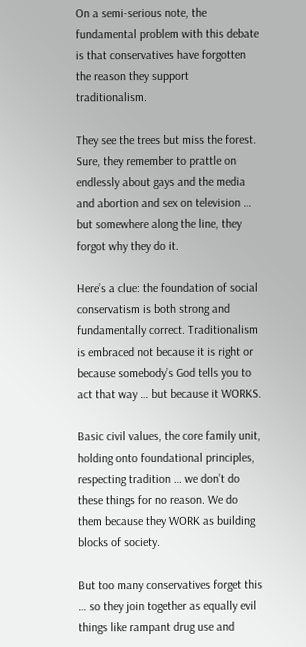On a semi-serious note, the fundamental problem with this debate is that conservatives have forgotten the reason they support traditionalism.

They see the trees but miss the forest. Sure, they remember to prattle on endlessly about gays and the media and abortion and sex on television … but somewhere along the line, they forgot why they do it.

Here’s a clue: the foundation of social conservatism is both strong and fundamentally correct. Traditionalism is embraced not because it is right or because somebody’s God tells you to act that way … but because it WORKS.

Basic civil values, the core family unit, holding onto foundational principles, respecting tradition … we don’t do these things for no reason. We do them because they WORK as building blocks of society.

But too many conservatives forget this … so they join together as equally evil things like rampant drug use and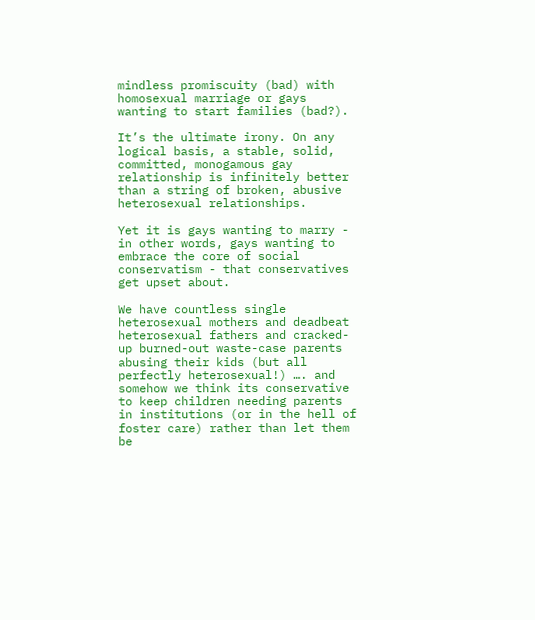mindless promiscuity (bad) with homosexual marriage or gays wanting to start families (bad?).

It’s the ultimate irony. On any logical basis, a stable, solid, committed, monogamous gay relationship is infinitely better than a string of broken, abusive heterosexual relationships.

Yet it is gays wanting to marry - in other words, gays wanting to embrace the core of social conservatism - that conservatives get upset about.

We have countless single heterosexual mothers and deadbeat heterosexual fathers and cracked-up burned-out waste-case parents abusing their kids (but all perfectly heterosexual!) …. and somehow we think its conservative to keep children needing parents in institutions (or in the hell of foster care) rather than let them be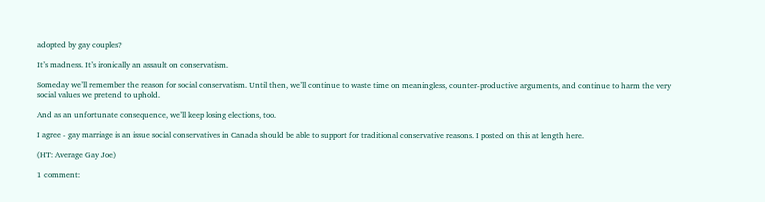adopted by gay couples?

It’s madness. It’s ironically an assault on conservatism.

Someday we’ll remember the reason for social conservatism. Until then, we’ll continue to waste time on meaningless, counter-productive arguments, and continue to harm the very social values we pretend to uphold.

And as an unfortunate consequence, we’ll keep losing elections, too.

I agree - gay marriage is an issue social conservatives in Canada should be able to support for traditional conservative reasons. I posted on this at length here.

(HT: Average Gay Joe)

1 comment: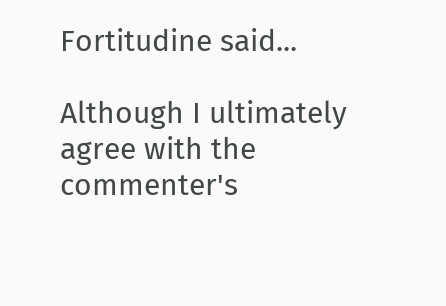Fortitudine said...

Although I ultimately agree with the commenter's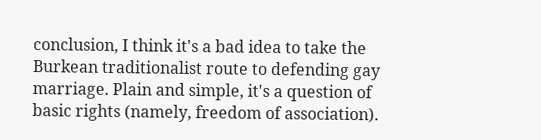conclusion, I think it's a bad idea to take the Burkean traditionalist route to defending gay marriage. Plain and simple, it's a question of basic rights (namely, freedom of association).